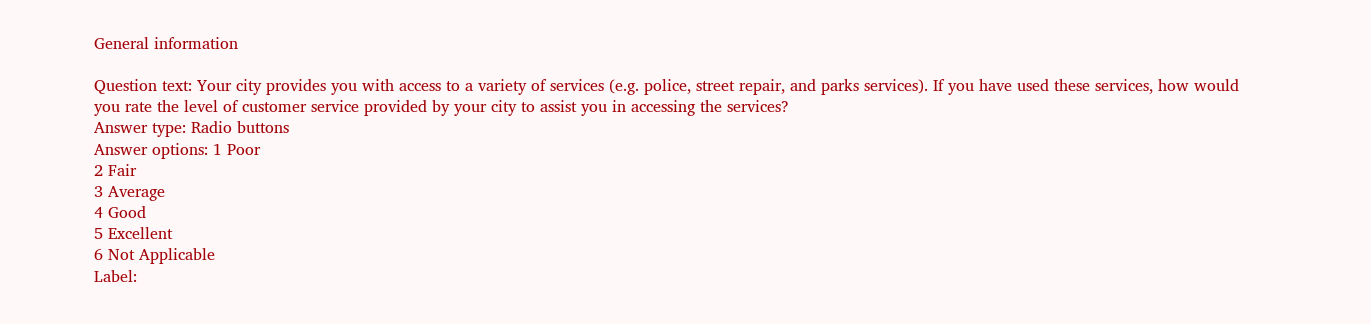General information

Question text: Your city provides you with access to a variety of services (e.g. police, street repair, and parks services). If you have used these services, how would you rate the level of customer service provided by your city to assist you in accessing the services?
Answer type: Radio buttons
Answer options: 1 Poor
2 Fair
3 Average
4 Good
5 Excellent
6 Not Applicable
Label: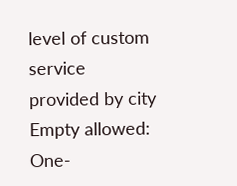level of custom service provided by city
Empty allowed: One-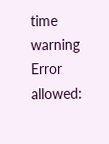time warning
Error allowed: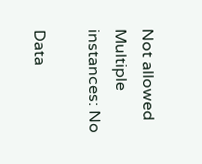Not allowed
Multiple instances: No

Data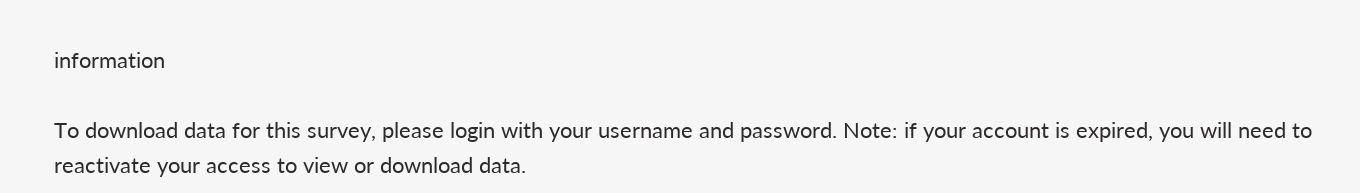information

To download data for this survey, please login with your username and password. Note: if your account is expired, you will need to reactivate your access to view or download data.